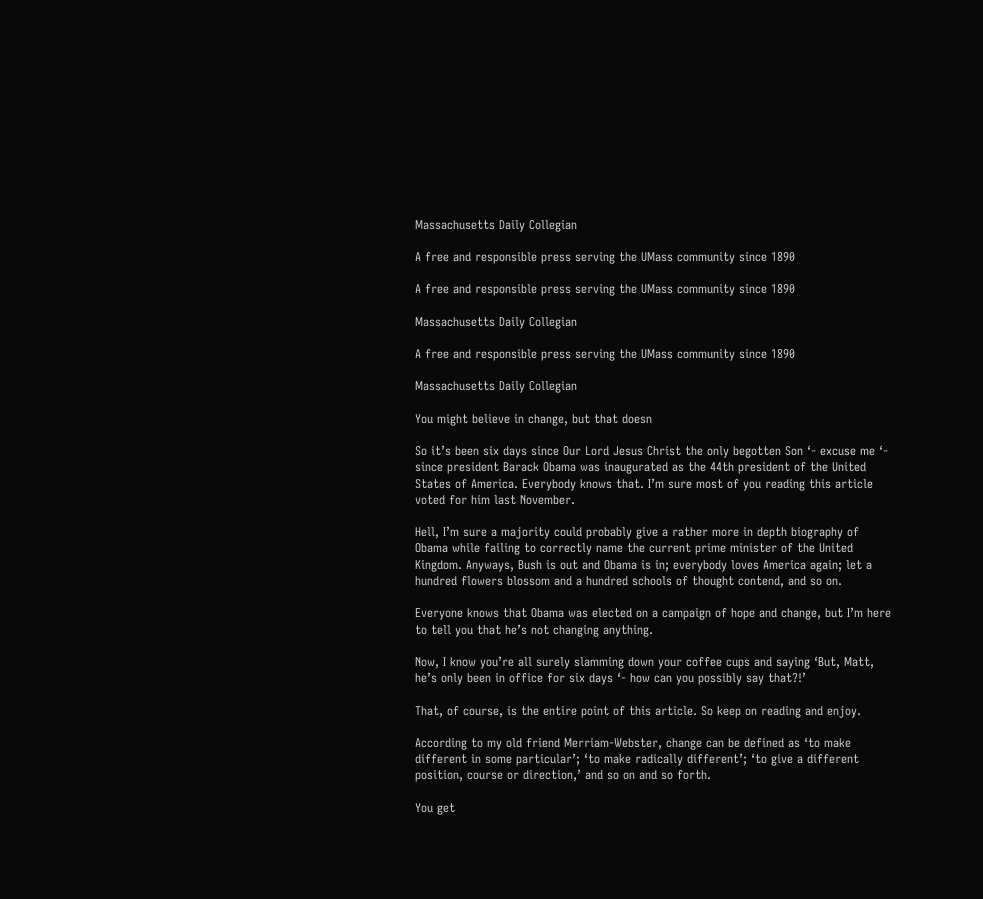Massachusetts Daily Collegian

A free and responsible press serving the UMass community since 1890

A free and responsible press serving the UMass community since 1890

Massachusetts Daily Collegian

A free and responsible press serving the UMass community since 1890

Massachusetts Daily Collegian

You might believe in change, but that doesn

So it’s been six days since Our Lord Jesus Christ the only begotten Son ‘- excuse me ‘- since president Barack Obama was inaugurated as the 44th president of the United States of America. Everybody knows that. I’m sure most of you reading this article voted for him last November.

Hell, I’m sure a majority could probably give a rather more in depth biography of Obama while failing to correctly name the current prime minister of the United Kingdom. Anyways, Bush is out and Obama is in; everybody loves America again; let a hundred flowers blossom and a hundred schools of thought contend, and so on.

Everyone knows that Obama was elected on a campaign of hope and change, but I’m here to tell you that he’s not changing anything.

Now, I know you’re all surely slamming down your coffee cups and saying ‘But, Matt, he’s only been in office for six days ‘- how can you possibly say that?!’

That, of course, is the entire point of this article. So keep on reading and enjoy.

According to my old friend Merriam-Webster, change can be defined as ‘to make different in some particular’; ‘to make radically different’; ‘to give a different position, course or direction,’ and so on and so forth.

You get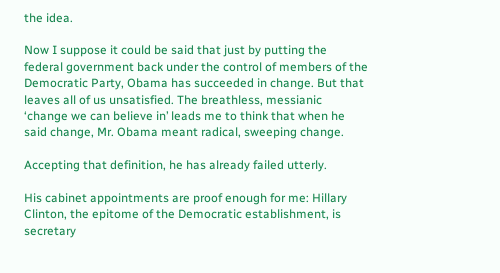the idea.

Now I suppose it could be said that just by putting the federal government back under the control of members of the Democratic Party, Obama has succeeded in change. But that leaves all of us unsatisfied. The breathless, messianic ‘change we can believe in’ leads me to think that when he said change, Mr. Obama meant radical, sweeping change.

Accepting that definition, he has already failed utterly.

His cabinet appointments are proof enough for me: Hillary Clinton, the epitome of the Democratic establishment, is secretary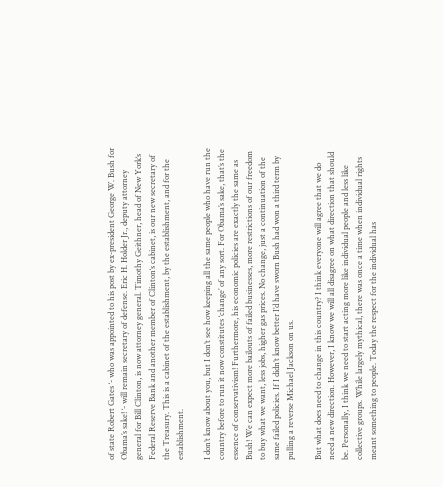of state Robert Gates ‘- who was appointed to his post by ex-president George W. Bush for Obama’s sake! ‘- will remain secretary of defense. Eric H. Holder Jr., deputy attorney general for Bill Clinton, is now attorney general. Timothy Geithner, head of New York‘s Federal Reserve Bank and another member of Clinton‘s cabinet, is our new secretary of the Treasury. This is a cabinet of the establishment, by the establishment, and for the establishment.

I don’t know about you, but I don’t see how keeping all the same people who have run the country before to run it now constitutes ‘change’ of any sort. For Obama’s sake, that’s the essence of conservativism! Furthermore, his economic policies are exactly the same as Bush! We can expect more bailouts of failed businesses, more restrictions of our freedom to buy what we want, less jobs, higher gas prices. No change, just a continuation of the same failed policies. If I didn’t know better I’d have sworn Bush had won a third term by pulling a reverse Michael Jackson on us.

But what does need to change in this country? I think everyone will agree that we do need a new direction. However, I know we will all disagree on what direction that should be. Personally, I think we need to start acting more like individual people and less like collective groups. While largely mythical, there was once a time when individual rights meant something to people. Today the respect for the individual has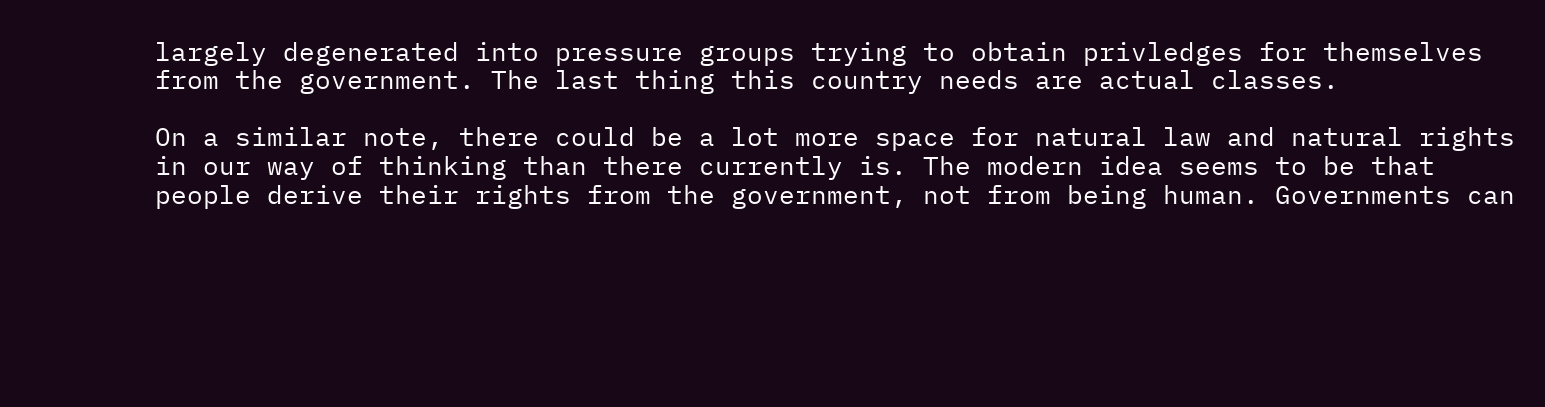largely degenerated into pressure groups trying to obtain privledges for themselves from the government. The last thing this country needs are actual classes.

On a similar note, there could be a lot more space for natural law and natural rights in our way of thinking than there currently is. The modern idea seems to be that people derive their rights from the government, not from being human. Governments can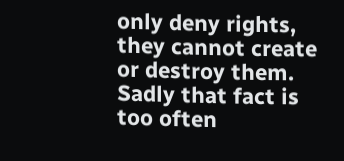only deny rights, they cannot create or destroy them. Sadly that fact is too often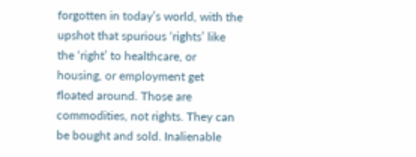forgotten in today’s world, with the upshot that spurious ‘rights’ like the ‘right’ to healthcare, or housing, or employment get floated around. Those are commodities, not rights. They can be bought and sold. Inalienable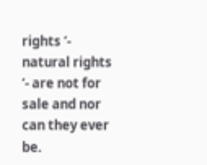rights ‘- natural rights ‘- are not for sale and nor can they ever be.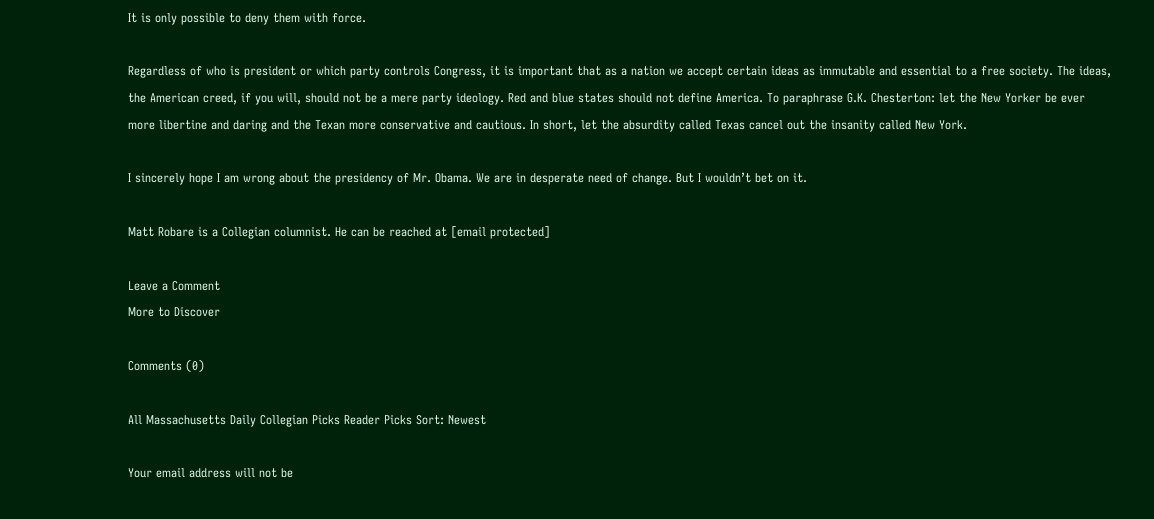It is only possible to deny them with force.

Regardless of who is president or which party controls Congress, it is important that as a nation we accept certain ideas as immutable and essential to a free society. The ideas, the American creed, if you will, should not be a mere party ideology. Red and blue states should not define America. To paraphrase G.K. Chesterton: let the New Yorker be ever more libertine and daring and the Texan more conservative and cautious. In short, let the absurdity called Texas cancel out the insanity called New York.

I sincerely hope I am wrong about the presidency of Mr. Obama. We are in desperate need of change. But I wouldn’t bet on it.

Matt Robare is a Collegian columnist. He can be reached at [email protected]

Leave a Comment
More to Discover

Comments (0)

All Massachusetts Daily Collegian Picks Reader Picks Sort: Newest

Your email address will not be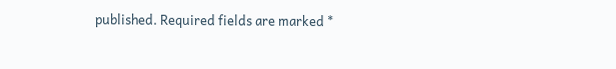published. Required fields are marked *